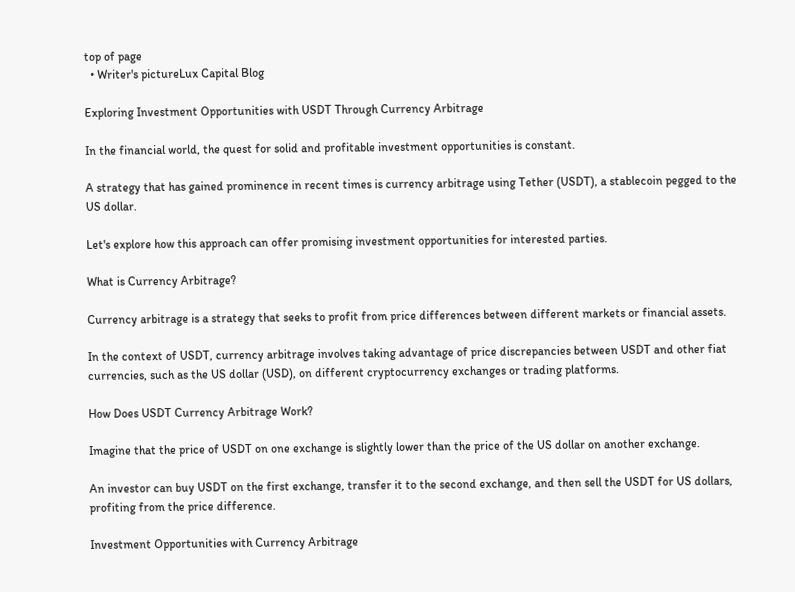top of page
  • Writer's pictureLux Capital Blog

Exploring Investment Opportunities with USDT Through Currency Arbitrage

In the financial world, the quest for solid and profitable investment opportunities is constant.

A strategy that has gained prominence in recent times is currency arbitrage using Tether (USDT), a stablecoin pegged to the US dollar.

Let's explore how this approach can offer promising investment opportunities for interested parties.

What is Currency Arbitrage?

Currency arbitrage is a strategy that seeks to profit from price differences between different markets or financial assets.

In the context of USDT, currency arbitrage involves taking advantage of price discrepancies between USDT and other fiat currencies, such as the US dollar (USD), on different cryptocurrency exchanges or trading platforms.

How Does USDT Currency Arbitrage Work?

Imagine that the price of USDT on one exchange is slightly lower than the price of the US dollar on another exchange.

An investor can buy USDT on the first exchange, transfer it to the second exchange, and then sell the USDT for US dollars, profiting from the price difference.

Investment Opportunities with Currency Arbitrage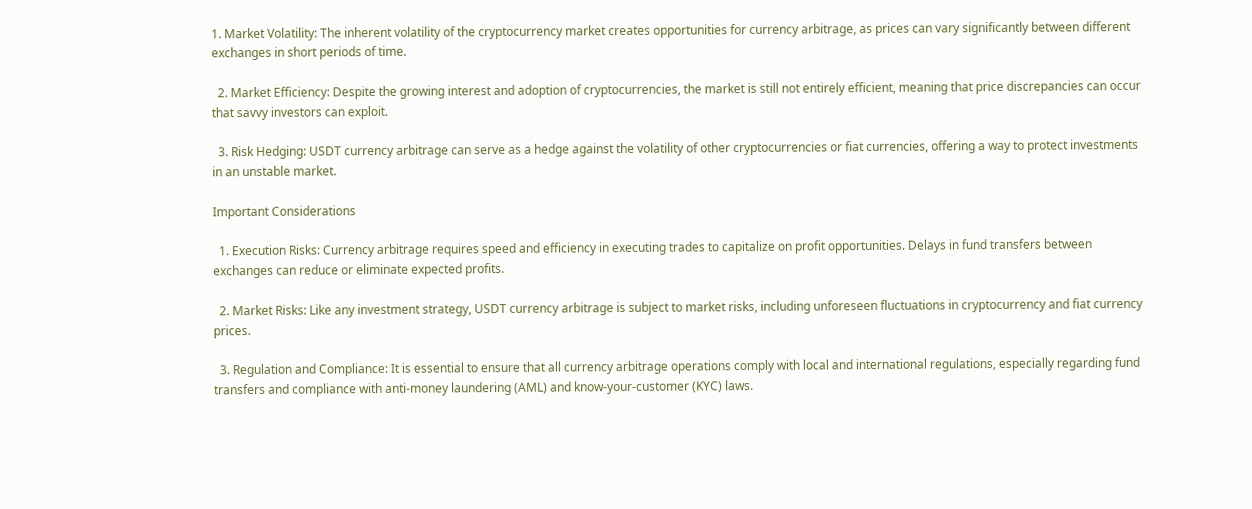1. Market Volatility: The inherent volatility of the cryptocurrency market creates opportunities for currency arbitrage, as prices can vary significantly between different exchanges in short periods of time.

  2. Market Efficiency: Despite the growing interest and adoption of cryptocurrencies, the market is still not entirely efficient, meaning that price discrepancies can occur that savvy investors can exploit.

  3. Risk Hedging: USDT currency arbitrage can serve as a hedge against the volatility of other cryptocurrencies or fiat currencies, offering a way to protect investments in an unstable market.

Important Considerations

  1. Execution Risks: Currency arbitrage requires speed and efficiency in executing trades to capitalize on profit opportunities. Delays in fund transfers between exchanges can reduce or eliminate expected profits.

  2. Market Risks: Like any investment strategy, USDT currency arbitrage is subject to market risks, including unforeseen fluctuations in cryptocurrency and fiat currency prices.

  3. Regulation and Compliance: It is essential to ensure that all currency arbitrage operations comply with local and international regulations, especially regarding fund transfers and compliance with anti-money laundering (AML) and know-your-customer (KYC) laws.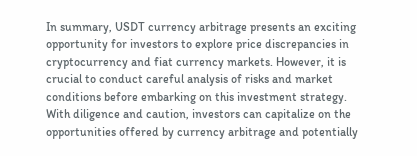In summary, USDT currency arbitrage presents an exciting opportunity for investors to explore price discrepancies in cryptocurrency and fiat currency markets. However, it is crucial to conduct careful analysis of risks and market conditions before embarking on this investment strategy. With diligence and caution, investors can capitalize on the opportunities offered by currency arbitrage and potentially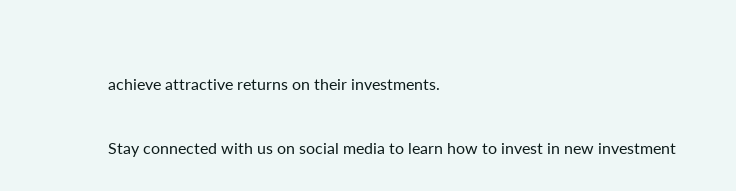achieve attractive returns on their investments.

Stay connected with us on social media to learn how to invest in new investment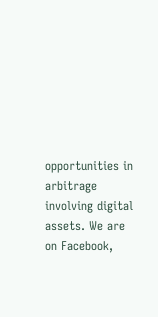opportunities in arbitrage involving digital assets. We are on Facebook,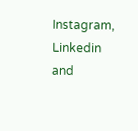Instagram, Linkedin and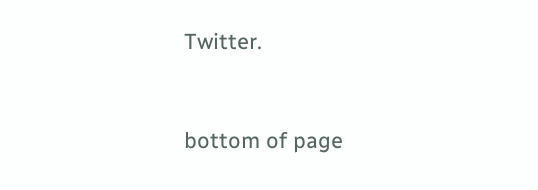Twitter.


bottom of page